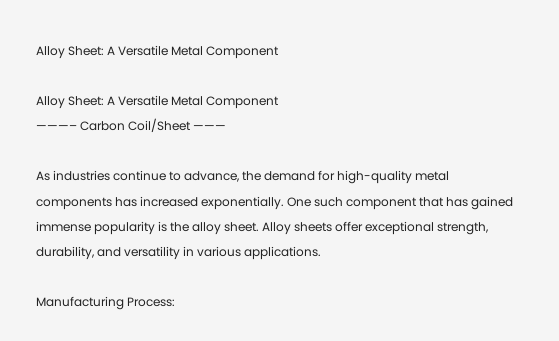Alloy Sheet: A Versatile Metal Component

Alloy Sheet: A Versatile Metal Component
———– Carbon Coil/Sheet ———

As industries continue to advance, the demand for high-quality metal components has increased exponentially. One such component that has gained immense popularity is the alloy sheet. Alloy sheets offer exceptional strength, durability, and versatility in various applications.

Manufacturing Process: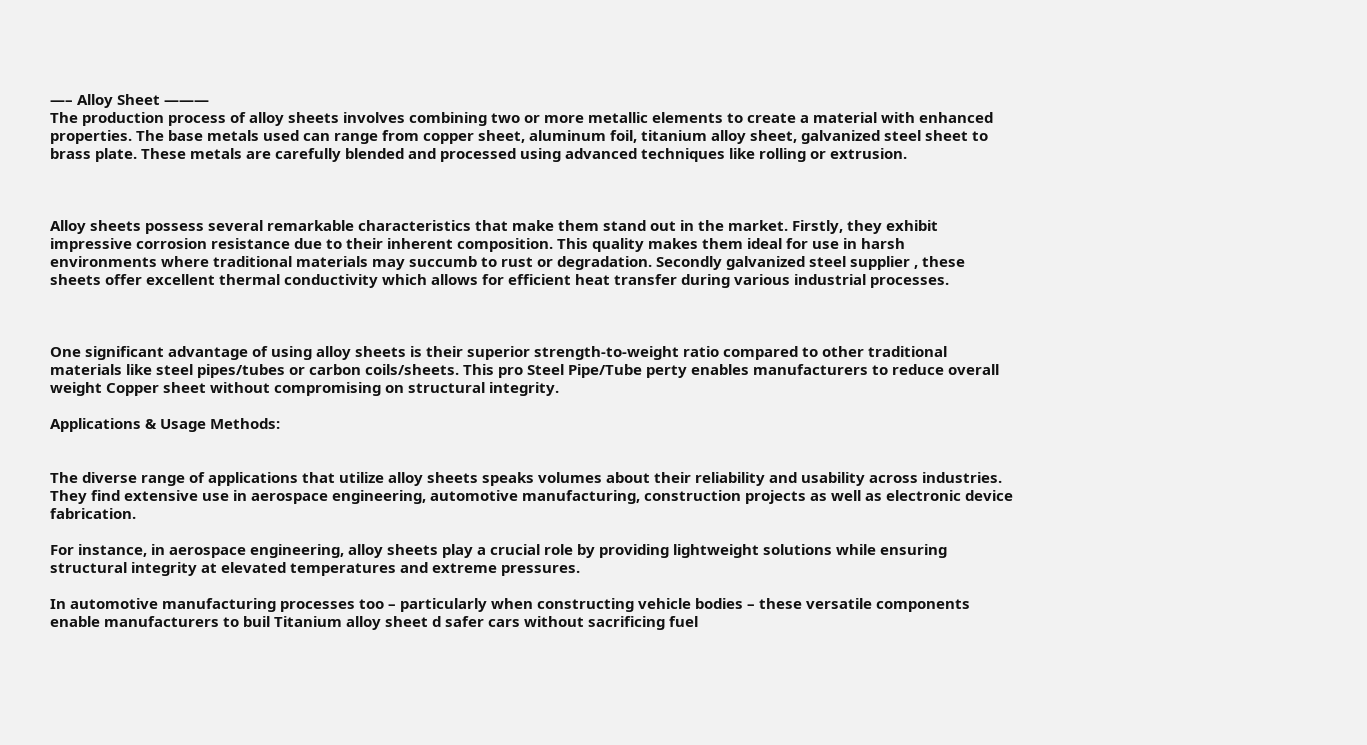—– Alloy Sheet ———
The production process of alloy sheets involves combining two or more metallic elements to create a material with enhanced properties. The base metals used can range from copper sheet, aluminum foil, titanium alloy sheet, galvanized steel sheet to brass plate. These metals are carefully blended and processed using advanced techniques like rolling or extrusion.



Alloy sheets possess several remarkable characteristics that make them stand out in the market. Firstly, they exhibit impressive corrosion resistance due to their inherent composition. This quality makes them ideal for use in harsh environments where traditional materials may succumb to rust or degradation. Secondly galvanized steel supplier , these sheets offer excellent thermal conductivity which allows for efficient heat transfer during various industrial processes.



One significant advantage of using alloy sheets is their superior strength-to-weight ratio compared to other traditional materials like steel pipes/tubes or carbon coils/sheets. This pro Steel Pipe/Tube perty enables manufacturers to reduce overall weight Copper sheet without compromising on structural integrity.

Applications & Usage Methods:


The diverse range of applications that utilize alloy sheets speaks volumes about their reliability and usability across industries. They find extensive use in aerospace engineering, automotive manufacturing, construction projects as well as electronic device fabrication.

For instance, in aerospace engineering, alloy sheets play a crucial role by providing lightweight solutions while ensuring structural integrity at elevated temperatures and extreme pressures.

In automotive manufacturing processes too – particularly when constructing vehicle bodies – these versatile components enable manufacturers to buil Titanium alloy sheet d safer cars without sacrificing fuel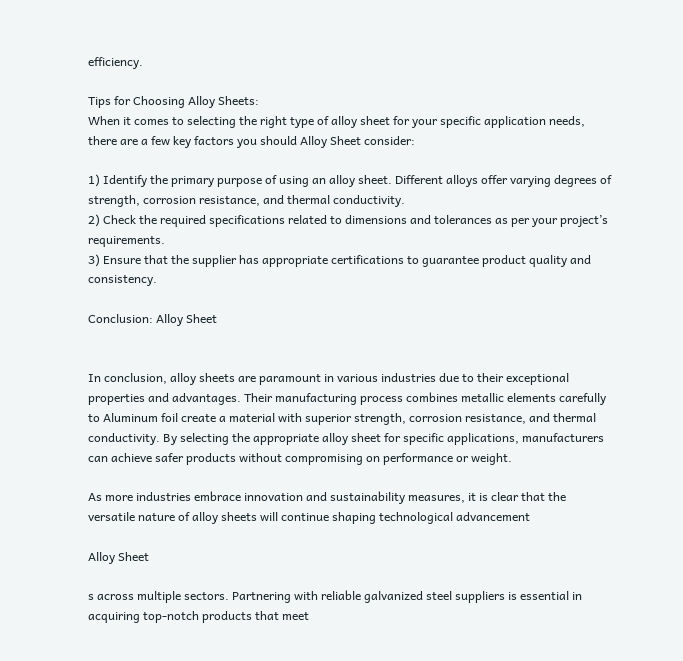efficiency.

Tips for Choosing Alloy Sheets:
When it comes to selecting the right type of alloy sheet for your specific application needs, there are a few key factors you should Alloy Sheet consider:

1) Identify the primary purpose of using an alloy sheet. Different alloys offer varying degrees of strength, corrosion resistance, and thermal conductivity.
2) Check the required specifications related to dimensions and tolerances as per your project’s requirements.
3) Ensure that the supplier has appropriate certifications to guarantee product quality and consistency.

Conclusion: Alloy Sheet


In conclusion, alloy sheets are paramount in various industries due to their exceptional properties and advantages. Their manufacturing process combines metallic elements carefully to Aluminum foil create a material with superior strength, corrosion resistance, and thermal conductivity. By selecting the appropriate alloy sheet for specific applications, manufacturers can achieve safer products without compromising on performance or weight.

As more industries embrace innovation and sustainability measures, it is clear that the versatile nature of alloy sheets will continue shaping technological advancement

Alloy Sheet

s across multiple sectors. Partnering with reliable galvanized steel suppliers is essential in acquiring top-notch products that meet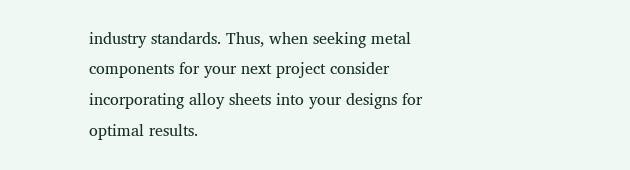industry standards. Thus, when seeking metal components for your next project consider incorporating alloy sheets into your designs for optimal results.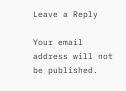Leave a Reply

Your email address will not be published.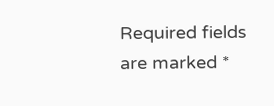Required fields are marked *